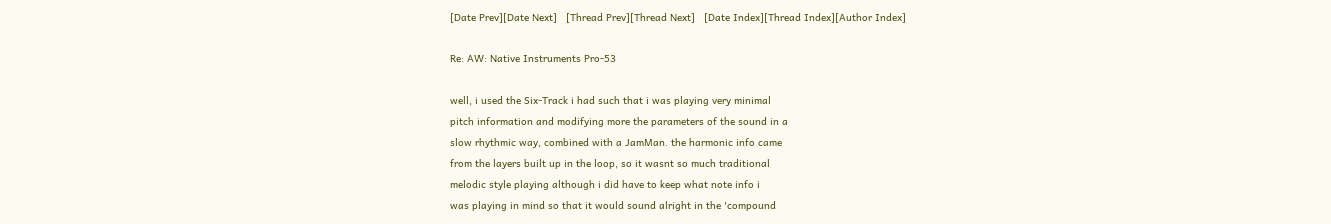[Date Prev][Date Next]   [Thread Prev][Thread Next]   [Date Index][Thread Index][Author Index]

Re: AW: Native Instruments Pro-53

well, i used the Six-Track i had such that i was playing very minimal
pitch information and modifying more the parameters of the sound in a
slow rhythmic way, combined with a JamMan. the harmonic info came
from the layers built up in the loop, so it wasnt so much traditional
melodic style playing although i did have to keep what note info i
was playing in mind so that it would sound alright in the 'compound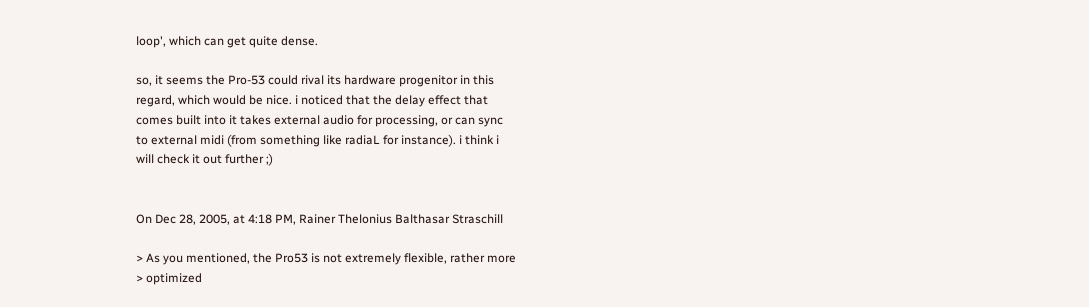loop', which can get quite dense.

so, it seems the Pro-53 could rival its hardware progenitor in this
regard, which would be nice. i noticed that the delay effect that
comes built into it takes external audio for processing, or can sync
to external midi (from something like radiaL for instance). i think i
will check it out further ;)


On Dec 28, 2005, at 4:18 PM, Rainer Thelonius Balthasar Straschill

> As you mentioned, the Pro53 is not extremely flexible, rather more
> optimized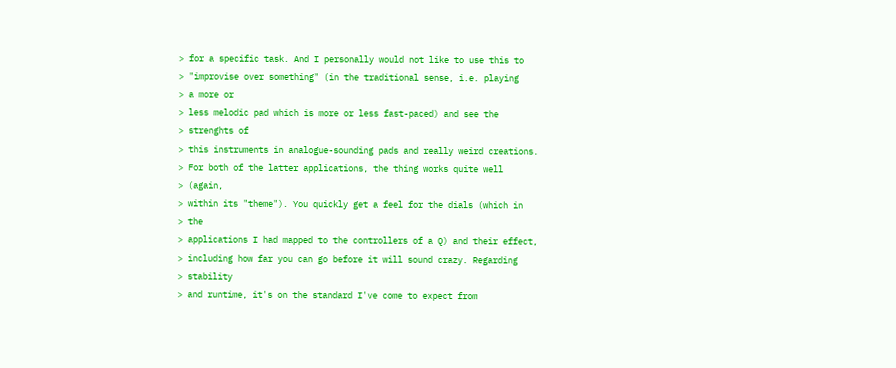> for a specific task. And I personally would not like to use this to
> "improvise over something" (in the traditional sense, i.e. playing
> a more or
> less melodic pad which is more or less fast-paced) and see the
> strenghts of
> this instruments in analogue-sounding pads and really weird creations.
> For both of the latter applications, the thing works quite well
> (again,
> within its "theme"). You quickly get a feel for the dials (which in
> the
> applications I had mapped to the controllers of a Q) and their effect,
> including how far you can go before it will sound crazy. Regarding
> stability
> and runtime, it's on the standard I've come to expect from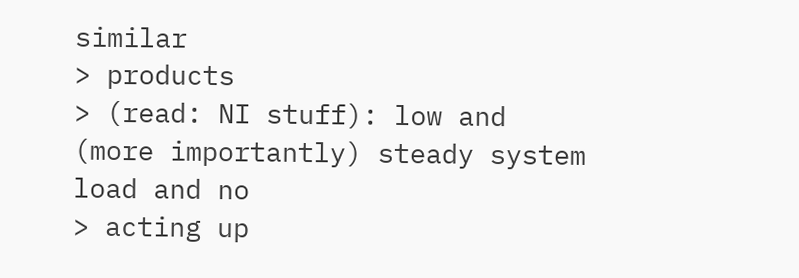similar
> products
> (read: NI stuff): low and (more importantly) steady system load and no
> acting up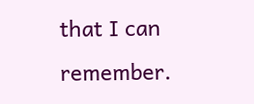that I can remember.